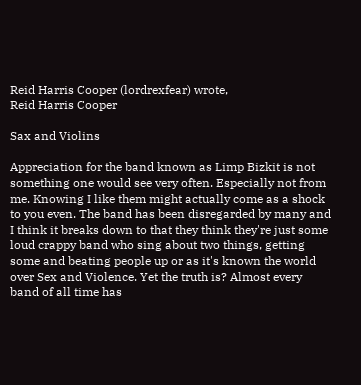Reid Harris Cooper (lordrexfear) wrote,
Reid Harris Cooper

Sax and Violins

Appreciation for the band known as Limp Bizkit is not something one would see very often. Especially not from me. Knowing I like them might actually come as a shock to you even. The band has been disregarded by many and I think it breaks down to that they think they're just some loud crappy band who sing about two things, getting some and beating people up or as it's known the world over Sex and Violence. Yet the truth is? Almost every band of all time has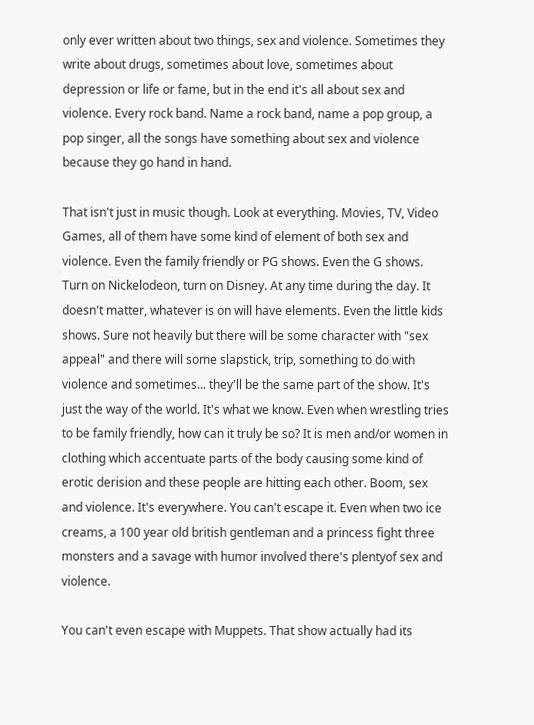only ever written about two things, sex and violence. Sometimes they write about drugs, sometimes about love, sometimes about depression or life or fame, but in the end it's all about sex and violence. Every rock band. Name a rock band, name a pop group, a pop singer, all the songs have something about sex and violence because they go hand in hand.

That isn't just in music though. Look at everything. Movies, TV, Video Games, all of them have some kind of element of both sex and violence. Even the family friendly or PG shows. Even the G shows. Turn on Nickelodeon, turn on Disney. At any time during the day. It doesn't matter, whatever is on will have elements. Even the little kids shows. Sure not heavily but there will be some character with "sex appeal" and there will some slapstick, trip, something to do with violence and sometimes... they'll be the same part of the show. It's just the way of the world. It's what we know. Even when wrestling tries to be family friendly, how can it truly be so? It is men and/or women in clothing which accentuate parts of the body causing some kind of erotic derision and these people are hitting each other. Boom, sex and violence. It's everywhere. You can't escape it. Even when two ice creams, a 100 year old british gentleman and a princess fight three monsters and a savage with humor involved there's plentyof sex and violence.

You can't even escape with Muppets. That show actually had its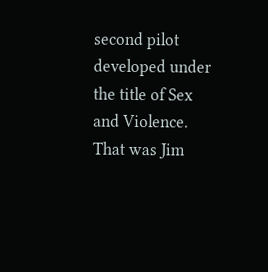second pilot developed under the title of Sex and Violence. That was Jim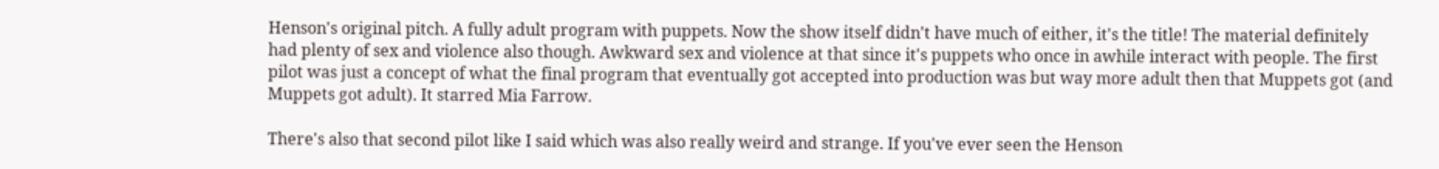Henson's original pitch. A fully adult program with puppets. Now the show itself didn't have much of either, it's the title! The material definitely had plenty of sex and violence also though. Awkward sex and violence at that since it's puppets who once in awhile interact with people. The first pilot was just a concept of what the final program that eventually got accepted into production was but way more adult then that Muppets got (and Muppets got adult). It starred Mia Farrow.

There's also that second pilot like I said which was also really weird and strange. If you've ever seen the Henson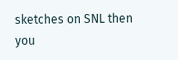sketches on SNL then you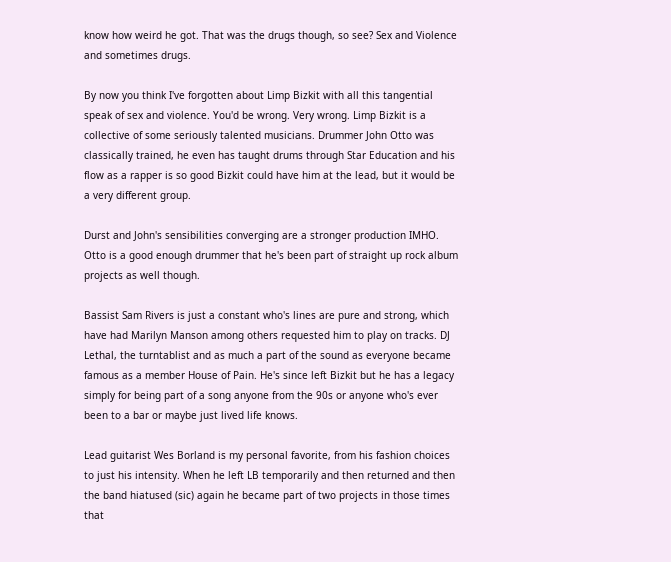know how weird he got. That was the drugs though, so see? Sex and Violence and sometimes drugs.

By now you think I've forgotten about Limp Bizkit with all this tangential speak of sex and violence. You'd be wrong. Very wrong. Limp Bizkit is a collective of some seriously talented musicians. Drummer John Otto was classically trained, he even has taught drums through Star Education and his flow as a rapper is so good Bizkit could have him at the lead, but it would be a very different group.

Durst and John's sensibilities converging are a stronger production IMHO. Otto is a good enough drummer that he's been part of straight up rock album projects as well though.

Bassist Sam Rivers is just a constant who's lines are pure and strong, which have had Marilyn Manson among others requested him to play on tracks. DJ Lethal, the turntablist and as much a part of the sound as everyone became famous as a member House of Pain. He's since left Bizkit but he has a legacy simply for being part of a song anyone from the 90s or anyone who's ever been to a bar or maybe just lived life knows.

Lead guitarist Wes Borland is my personal favorite, from his fashion choices to just his intensity. When he left LB temporarily and then returned and then the band hiatused (sic) again he became part of two projects in those times that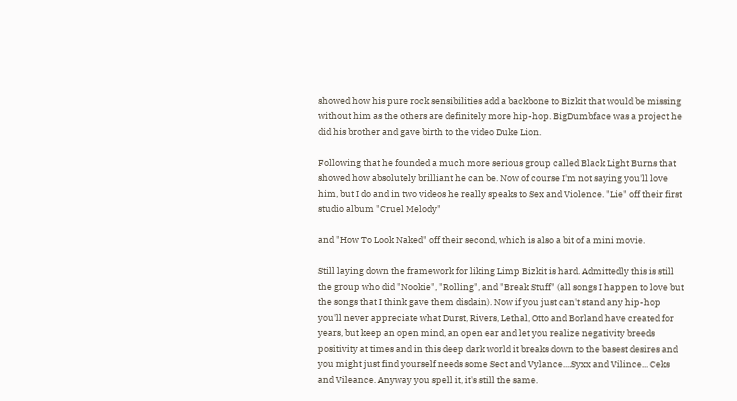showed how his pure rock sensibilities add a backbone to Bizkit that would be missing without him as the others are definitely more hip-hop. BigDumbface was a project he did his brother and gave birth to the video Duke Lion.

Following that he founded a much more serious group called Black Light Burns that showed how absolutely brilliant he can be. Now of course I'm not saying you'll love him, but I do and in two videos he really speaks to Sex and Violence. "Lie" off their first studio album "Cruel Melody"

and "How To Look Naked" off their second, which is also a bit of a mini movie.

Still laying down the framework for liking Limp Bizkit is hard. Admittedly this is still the group who did "Nookie", "Rolling", and "Break Stuff" (all songs I happen to love but the songs that I think gave them disdain). Now if you just can't stand any hip-hop you'll never appreciate what Durst, Rivers, Lethal, Otto and Borland have created for years, but keep an open mind, an open ear and let you realize negativity breeds positivity at times and in this deep dark world it breaks down to the basest desires and you might just find yourself needs some Sect and Vylance....Syxx and Vilince... Ceks and Vileance. Anyway you spell it, it's still the same.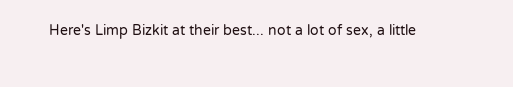Here's Limp Bizkit at their best... not a lot of sex, a little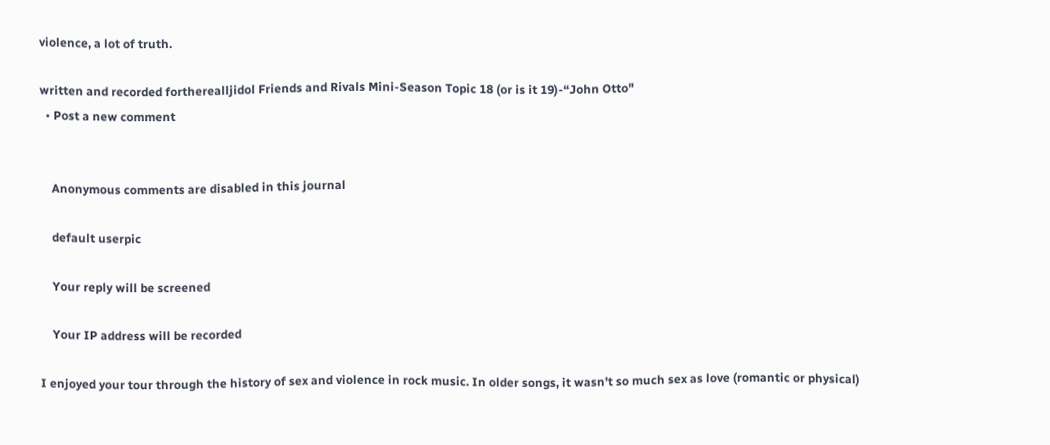violence, a lot of truth.

written and recorded fortherealljidol Friends and Rivals Mini-Season Topic 18 (or is it 19)-“John Otto"
  • Post a new comment


    Anonymous comments are disabled in this journal

    default userpic

    Your reply will be screened

    Your IP address will be recorded

I enjoyed your tour through the history of sex and violence in rock music. In older songs, it wasn't so much sex as love (romantic or physical)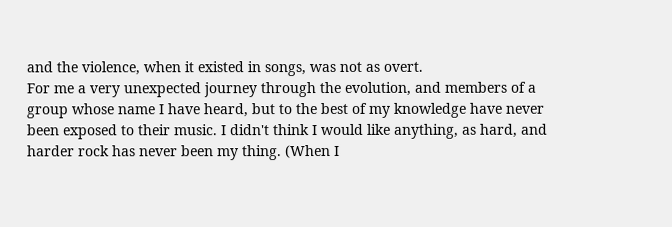and the violence, when it existed in songs, was not as overt.
For me a very unexpected journey through the evolution, and members of a group whose name I have heard, but to the best of my knowledge have never been exposed to their music. I didn't think I would like anything, as hard, and harder rock has never been my thing. (When I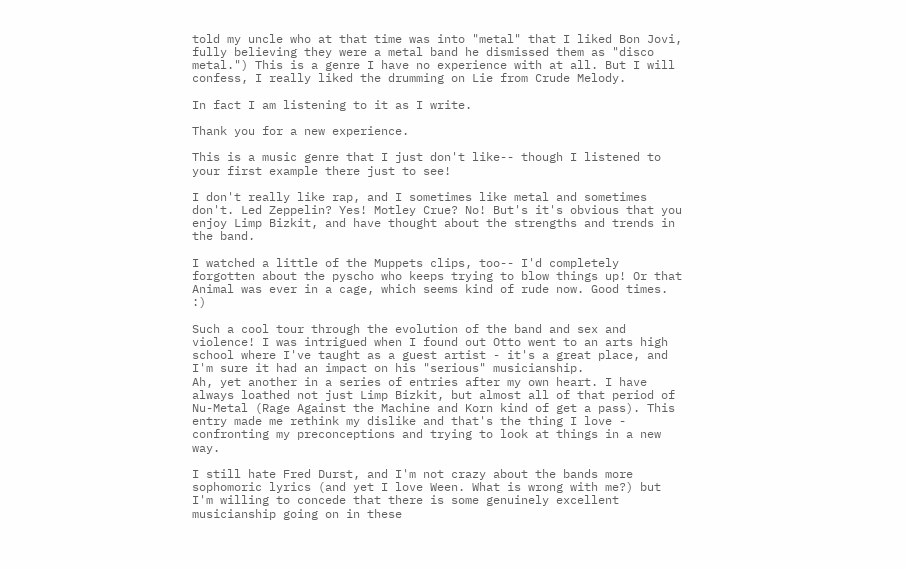told my uncle who at that time was into "metal" that I liked Bon Jovi, fully believing they were a metal band he dismissed them as "disco metal.") This is a genre I have no experience with at all. But I will confess, I really liked the drumming on Lie from Crude Melody.

In fact I am listening to it as I write.

Thank you for a new experience.

This is a music genre that I just don't like-- though I listened to your first example there just to see!

I don't really like rap, and I sometimes like metal and sometimes don't. Led Zeppelin? Yes! Motley Crue? No! But's it's obvious that you enjoy Limp Bizkit, and have thought about the strengths and trends in the band.

I watched a little of the Muppets clips, too-- I'd completely forgotten about the pyscho who keeps trying to blow things up! Or that Animal was ever in a cage, which seems kind of rude now. Good times. :)

Such a cool tour through the evolution of the band and sex and violence! I was intrigued when I found out Otto went to an arts high school where I've taught as a guest artist - it's a great place, and I'm sure it had an impact on his "serious" musicianship.
Ah, yet another in a series of entries after my own heart. I have always loathed not just Limp Bizkit, but almost all of that period of Nu-Metal (Rage Against the Machine and Korn kind of get a pass). This entry made me rethink my dislike and that's the thing I love - confronting my preconceptions and trying to look at things in a new way.

I still hate Fred Durst, and I'm not crazy about the bands more sophomoric lyrics (and yet I love Ween. What is wrong with me?) but I'm willing to concede that there is some genuinely excellent musicianship going on in these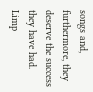songs and, furthermore, they deserve the success they have had. Limp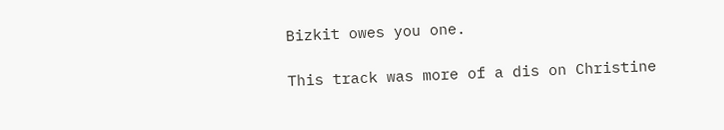Bizkit owes you one.

This track was more of a dis on Christine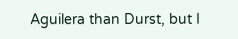Aguilera than Durst, but I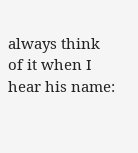always think of it when I hear his name: